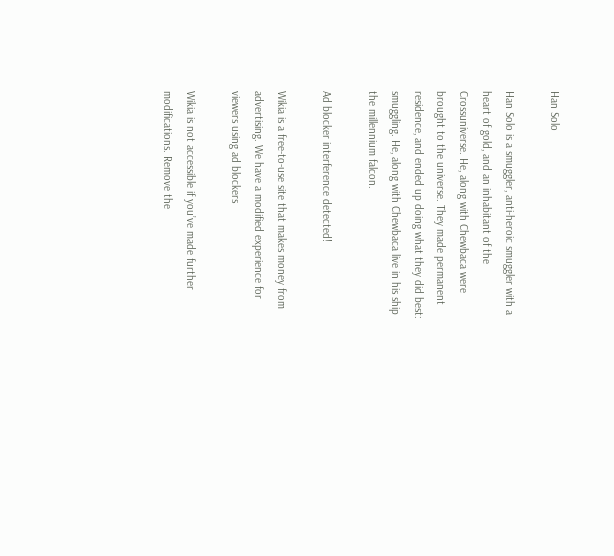Han Solo

Han Solo is a smuggler, anti-heroic smuggler with a heart of gold, and an inhabitant of the Crossuniverse. He, along with Chewbaca were brought to the universe. They made permanent residence, and ended up doing what they did best: smuggling. He, along with Chewbaca live in his ship the millennium falcon.

Ad blocker interference detected!

Wikia is a free-to-use site that makes money from advertising. We have a modified experience for viewers using ad blockers

Wikia is not accessible if you’ve made further modifications. Remove the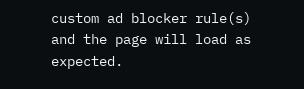custom ad blocker rule(s) and the page will load as expected.